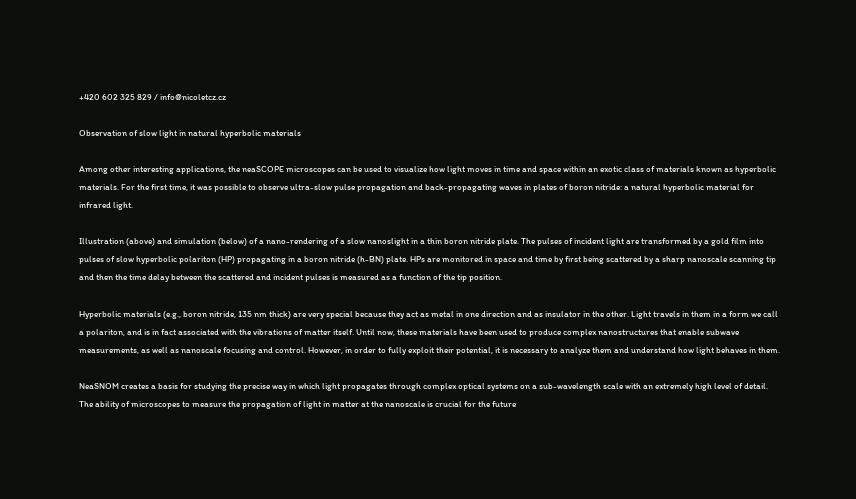+420 602 325 829 / info@nicoletcz.cz

Observation of slow light in natural hyperbolic materials

Among other interesting applications, the neaSCOPE microscopes can be used to visualize how light moves in time and space within an exotic class of materials known as hyperbolic materials. For the first time, it was possible to observe ultra-slow pulse propagation and back-propagating waves in plates of boron nitride: a natural hyperbolic material for infrared light.

Illustration (above) and simulation (below) of a nano-rendering of a slow nanoslight in a thin boron nitride plate. The pulses of incident light are transformed by a gold film into pulses of slow hyperbolic polariton (HP) propagating in a boron nitride (h-BN) plate. HPs are monitored in space and time by first being scattered by a sharp nanoscale scanning tip and then the time delay between the scattered and incident pulses is measured as a function of the tip position.

Hyperbolic materials (e.g., boron nitride, 135 nm thick) are very special because they act as metal in one direction and as insulator in the other. Light travels in them in a form we call a polariton, and is in fact associated with the vibrations of matter itself. Until now, these materials have been used to produce complex nanostructures that enable subwave measurements, as well as nanoscale focusing and control. However, in order to fully exploit their potential, it is necessary to analyze them and understand how light behaves in them.

NeaSNOM creates a basis for studying the precise way in which light propagates through complex optical systems on a sub-wavelength scale with an extremely high level of detail. The ability of microscopes to measure the propagation of light in matter at the nanoscale is crucial for the future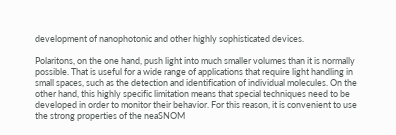development of nanophotonic and other highly sophisticated devices.

Polaritons, on the one hand, push light into much smaller volumes than it is normally possible. That is useful for a wide range of applications that require light handling in small spaces, such as the detection and identification of individual molecules. On the other hand, this highly specific limitation means that special techniques need to be developed in order to monitor their behavior. For this reason, it is convenient to use the strong properties of the neaSNOM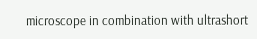microscope in combination with ultrashort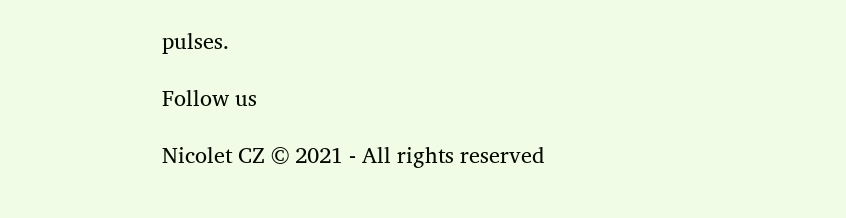pulses.

Follow us

Nicolet CZ © 2021 - All rights reserved